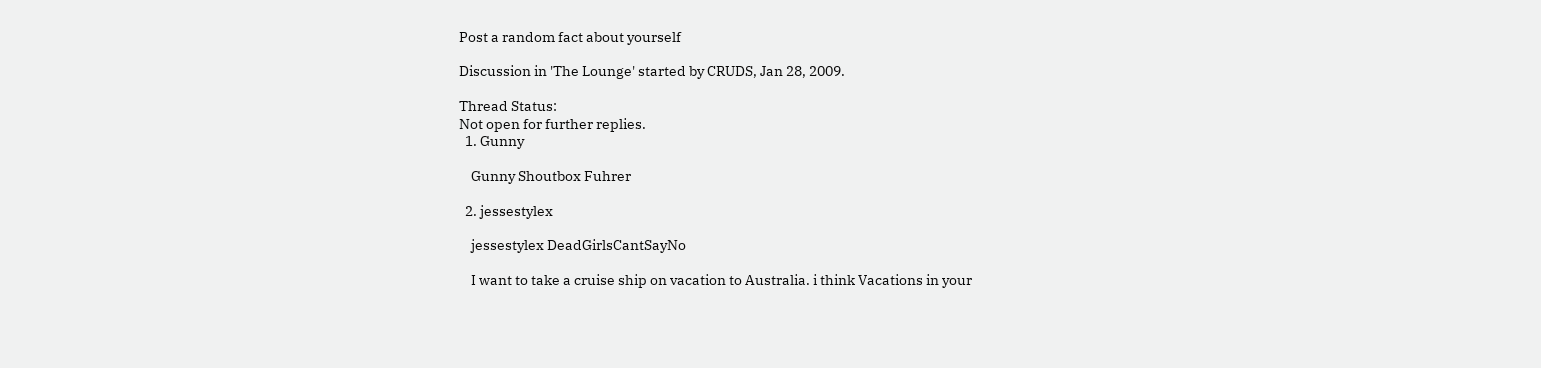Post a random fact about yourself

Discussion in 'The Lounge' started by CRUDS, Jan 28, 2009.

Thread Status:
Not open for further replies.
  1. Gunny

    Gunny Shoutbox Fuhrer

  2. jessestylex

    jessestylex DeadGirlsCantSayNo

    I want to take a cruise ship on vacation to Australia. i think Vacations in your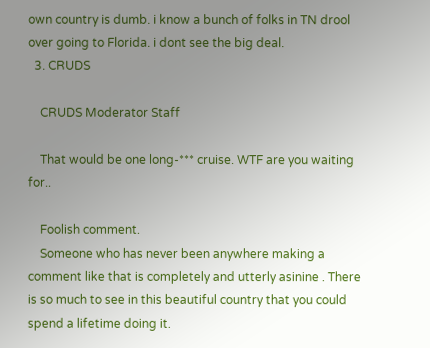own country is dumb. i know a bunch of folks in TN drool over going to Florida. i dont see the big deal.
  3. CRUDS

    CRUDS Moderator Staff

    That would be one long-*** cruise. WTF are you waiting for..

    Foolish comment.
    Someone who has never been anywhere making a comment like that is completely and utterly asinine . There is so much to see in this beautiful country that you could spend a lifetime doing it.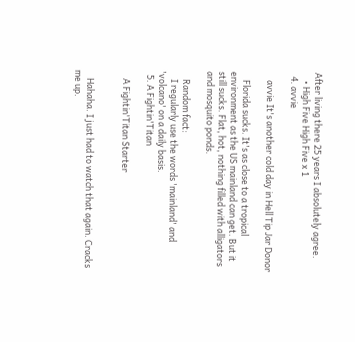After living there 25 years I absolutely agree.
    • High Five High Five x 1
  4. avvie

    avvie It's another cold day in Hell Tip Jar Donor

    Florida sucks. It's as close to a tropical environment as the US mainland can get. But it still sucks. Flat, hot, nothing filled with alligators and mosquito ponds.

    Random fact:
    I regularly use the words 'mainland' and 'volcano' on a daily basis.
  5. A Fightin'Titan

    A Fightin'Titan Starter


    Hahaha. I just had to watch that again. Cracks me up.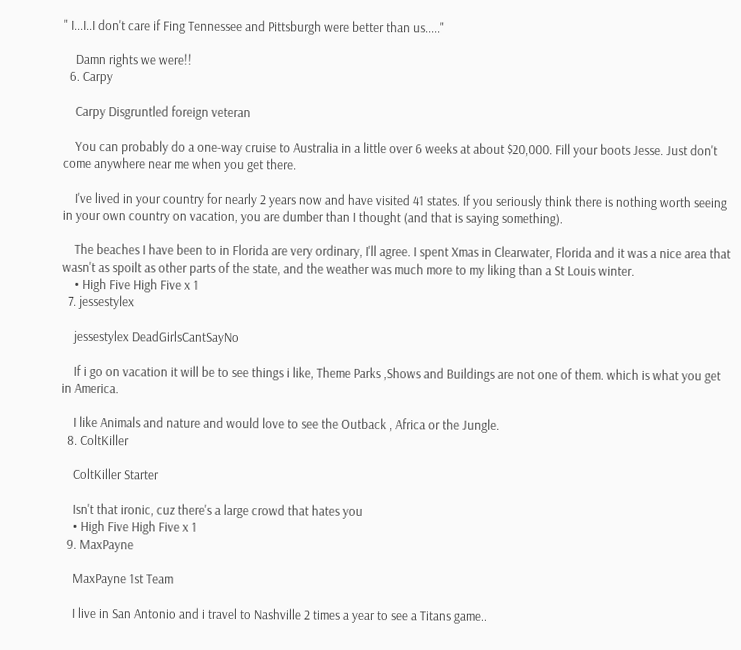" I...I..I don't care if Fing Tennessee and Pittsburgh were better than us....."

    Damn rights we were!!
  6. Carpy

    Carpy Disgruntled foreign veteran

    You can probably do a one-way cruise to Australia in a little over 6 weeks at about $20,000. Fill your boots Jesse. Just don't come anywhere near me when you get there.

    I've lived in your country for nearly 2 years now and have visited 41 states. If you seriously think there is nothing worth seeing in your own country on vacation, you are dumber than I thought (and that is saying something).

    The beaches I have been to in Florida are very ordinary, I'll agree. I spent Xmas in Clearwater, Florida and it was a nice area that wasn't as spoilt as other parts of the state, and the weather was much more to my liking than a St Louis winter.
    • High Five High Five x 1
  7. jessestylex

    jessestylex DeadGirlsCantSayNo

    If i go on vacation it will be to see things i like, Theme Parks ,Shows and Buildings are not one of them. which is what you get in America.

    I like Animals and nature and would love to see the Outback , Africa or the Jungle.
  8. ColtKiller

    ColtKiller Starter

    Isn't that ironic, cuz there's a large crowd that hates you
    • High Five High Five x 1
  9. MaxPayne

    MaxPayne 1st Team

    I live in San Antonio and i travel to Nashville 2 times a year to see a Titans game..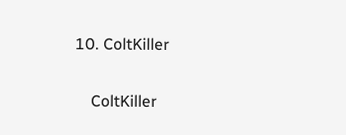10. ColtKiller

    ColtKiller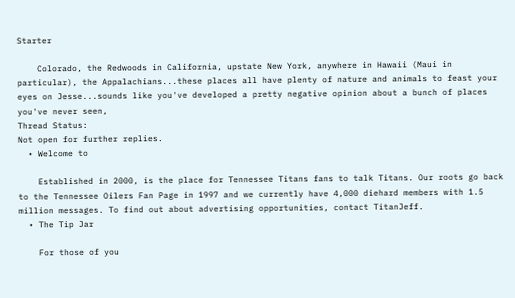Starter

    Colorado, the Redwoods in California, upstate New York, anywhere in Hawaii (Maui in particular), the Appalachians...these places all have plenty of nature and animals to feast your eyes on Jesse...sounds like you've developed a pretty negative opinion about a bunch of places you've never seen,
Thread Status:
Not open for further replies.
  • Welcome to

    Established in 2000, is the place for Tennessee Titans fans to talk Titans. Our roots go back to the Tennessee Oilers Fan Page in 1997 and we currently have 4,000 diehard members with 1.5 million messages. To find out about advertising opportunities, contact TitanJeff.
  • The Tip Jar

    For those of you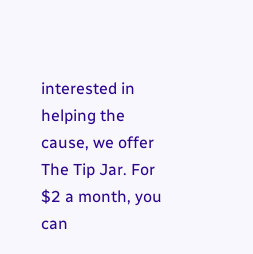interested in helping the cause, we offer The Tip Jar. For $2 a month, you can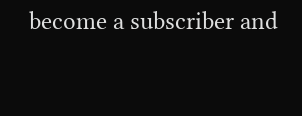become a subscriber and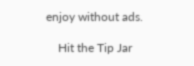enjoy without ads.

    Hit the Tip Jar